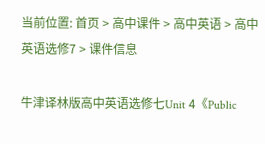当前位置: 首页 > 高中课件 > 高中英语 > 高中英语选修7 > 课件信息

牛津译林版高中英语选修七Unit 4《Public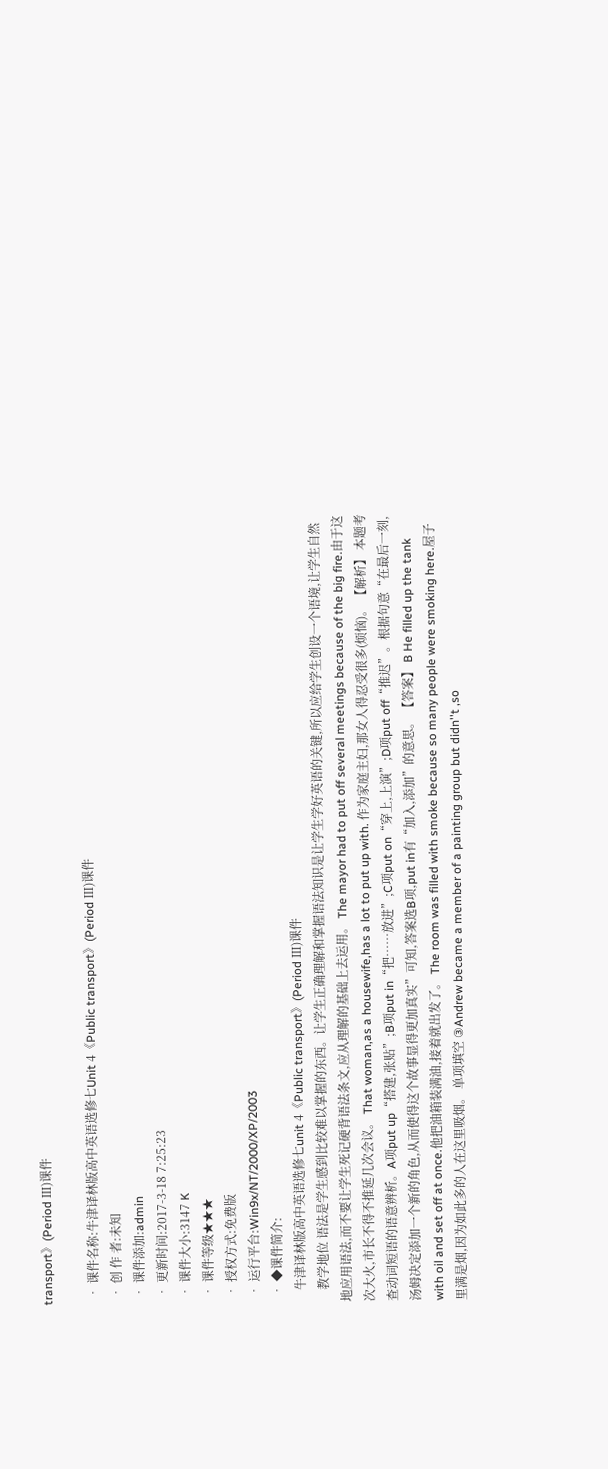transport》(Period Ⅲ)课件

  • 课件名称:牛津译林版高中英语选修七Unit 4《Public transport》(Period Ⅲ)课件
  • 创 作 者:未知
  • 课件添加:admin
  • 更新时间:2017-3-18 7:25:23
  • 课件大小:3147 K
  • 课件等级★★★
  • 授权方式:免费版
  • 运行平台:Win9x/NT/2000/XP/2003
  • ◆课件简介:
    牛津译林版高中英语选修七unit 4《Public transport》(Period Ⅲ)课件
    教学地位 语法是学生感到比较难以掌握的东西。让学生正确理解和掌握语法知识是让学生学好英语的关键,所以应给学生创设一个语境,让学生自然地应用语法,而不要让学生死记硬背语法条文,应从理解的基础上去运用。 The mayor had to put off several meetings because of the big fire.由于这次大火,市长不得不推延几次会议。 That woman,as a housewife,has a lot to put up with. 作为家庭主妇,那女人得忍受很多(烦恼)。 【解析】 本题考查动词短语的语意辨析。A项put up“搭建,张贴”;B项put in“把……放进”;C项put on“穿上,上演”;D项put off“推迟”。根据句意“在最后一刻,汤姆决定添加一个新的角色,从而使得这个故事显得更加真实”可知,答案选B项,put in有“加入,添加”的意思。 【答案】 B He filled up the tank with oil and set off at once.他把油箱装满油,接着就出发了。 The room was filled with smoke because so many people were smoking here.屋子里满是烟,因为如此多的人在这里吸烟。 单项填空 ③Andrew became a member of a painting group but didn''t ,so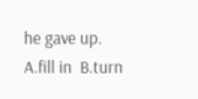he gave up. A.fill in  B.turn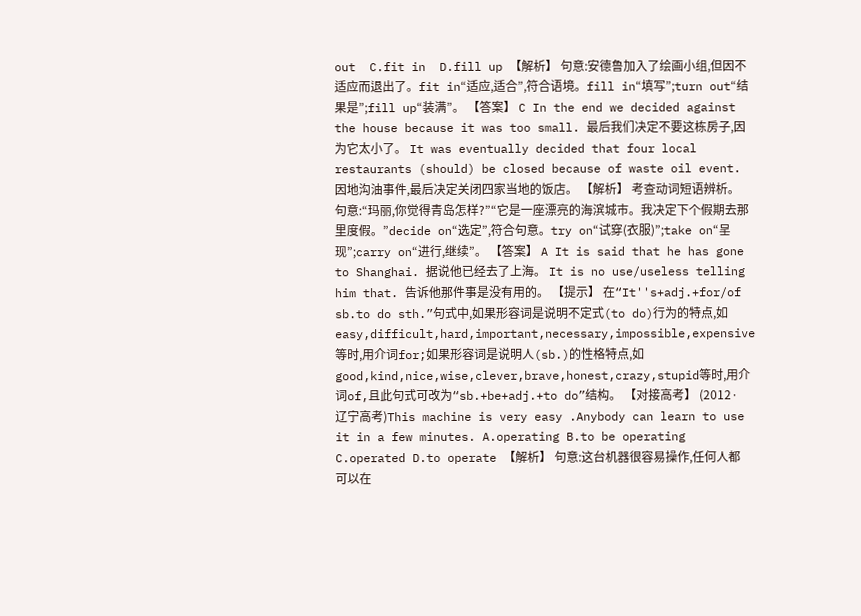out  C.fit in  D.fill up 【解析】 句意:安德鲁加入了绘画小组,但因不适应而退出了。fit in“适应,适合”,符合语境。fill in“填写”;turn out“结果是”;fill up“装满”。 【答案】 C In the end we decided against the house because it was too small. 最后我们决定不要这栋房子,因为它太小了。 It was eventually decided that four local restaurants (should) be closed because of waste oil event. 因地沟油事件,最后决定关闭四家当地的饭店。 【解析】 考查动词短语辨析。句意:“玛丽,你觉得青岛怎样?”“它是一座漂亮的海滨城市。我决定下个假期去那里度假。”decide on“选定”,符合句意。try on“试穿(衣服)”;take on“呈现”;carry on“进行,继续”。 【答案】 A It is said that he has gone to Shanghai. 据说他已经去了上海。 It is no use/useless telling him that. 告诉他那件事是没有用的。 【提示】 在“It''s+adj.+for/of sb.to do sth.”句式中,如果形容词是说明不定式(to do)行为的特点,如easy,difficult,hard,important,necessary,impossible,expensive等时,用介词for;如果形容词是说明人(sb.)的性格特点,如good,kind,nice,wise,clever,brave,honest,crazy,stupid等时,用介词of,且此句式可改为“sb.+be+adj.+to do”结构。 【对接高考】 (2012·辽宁高考)This machine is very easy .Anybody can learn to use it in a few minutes. A.operating B.to be operating C.operated D.to operate 【解析】 句意:这台机器很容易操作,任何人都可以在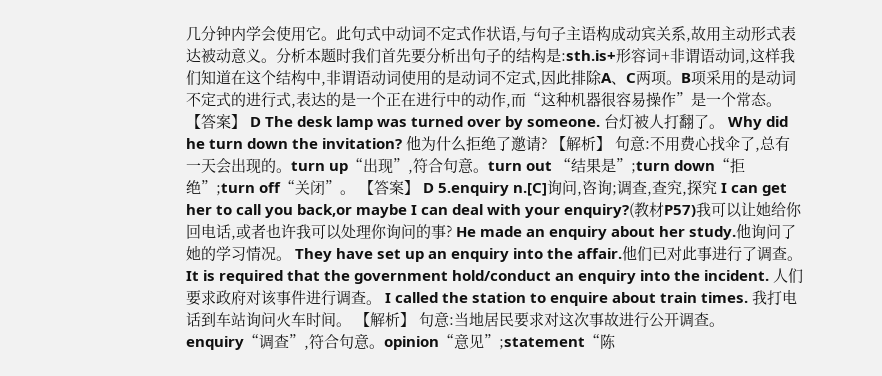几分钟内学会使用它。此句式中动词不定式作状语,与句子主语构成动宾关系,故用主动形式表达被动意义。分析本题时我们首先要分析出句子的结构是:sth.is+形容词+非谓语动词,这样我们知道在这个结构中,非谓语动词使用的是动词不定式,因此排除A、C两项。B项采用的是动词不定式的进行式,表达的是一个正在进行中的动作,而“这种机器很容易操作”是一个常态。 【答案】 D The desk lamp was turned over by someone. 台灯被人打翻了。 Why did he turn down the invitation? 他为什么拒绝了邀请? 【解析】 句意:不用费心找伞了,总有一天会出现的。turn up“出现”,符合句意。turn out “结果是”;turn down“拒绝”;turn off“关闭”。 【答案】 D 5.enquiry n.[C]询问,咨询;调查,查究,探究 I can get her to call you back,or maybe I can deal with your enquiry?(教材P57)我可以让她给你回电话,或者也许我可以处理你询问的事? He made an enquiry about her study.他询问了她的学习情况。 They have set up an enquiry into the affair.他们已对此事进行了调查。 It is required that the government hold/conduct an enquiry into the incident. 人们要求政府对该事件进行调查。 I called the station to enquire about train times. 我打电话到车站询问火车时间。 【解析】 句意:当地居民要求对这次事故进行公开调查。enquiry“调查”,符合句意。opinion“意见”;statement“陈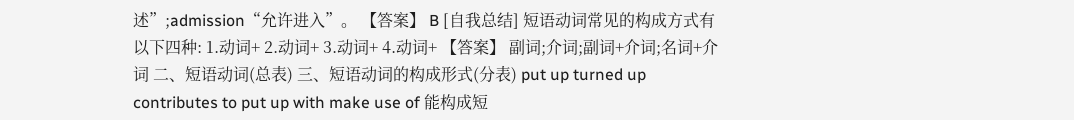述”;admission“允许进入”。 【答案】 B [自我总结] 短语动词常见的构成方式有以下四种: 1.动词+ 2.动词+ 3.动词+ 4.动词+ 【答案】 副词;介词;副词+介词;名词+介词 二、短语动词(总表) 三、短语动词的构成形式(分表) put up turned up contributes to put up with make use of 能构成短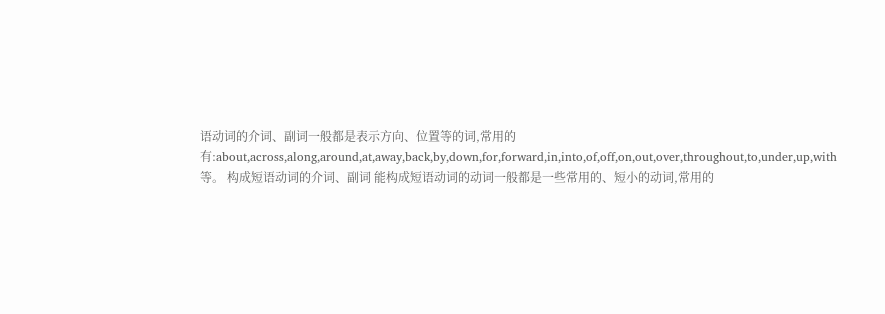语动词的介词、副词一般都是表示方向、位置等的词,常用的有:about,across,along,around,at,away,back,by,down,for,forward,in,into,of,off,on,out,over,throughout,to,under,up,with等。 构成短语动词的介词、副词 能构成短语动词的动词一般都是一些常用的、短小的动词,常用的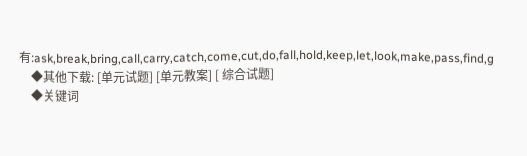有:ask,break,bring,call,carry,catch,come,cut,do,fall,hold,keep,let,look,make,pass,find,g
    ◆其他下载: [单元试题] [单元教案] [ 综合试题]
    ◆关键词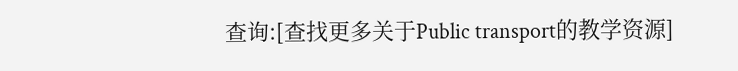查询:[查找更多关于Public transport的教学资源]